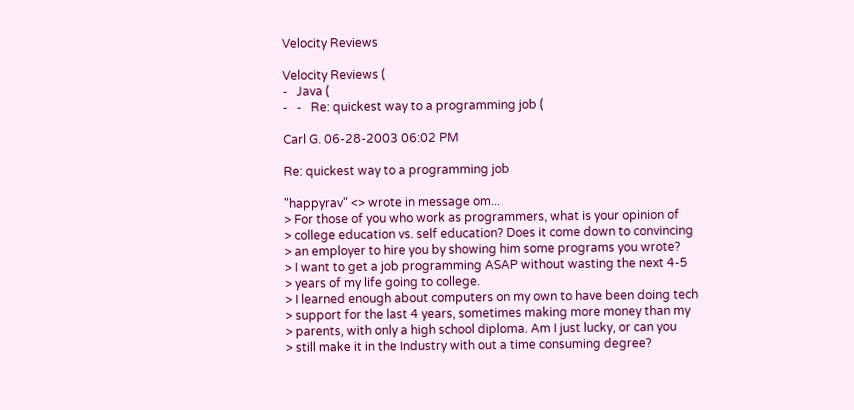Velocity Reviews

Velocity Reviews (
-   Java (
-   -   Re: quickest way to a programming job (

Carl G. 06-28-2003 06:02 PM

Re: quickest way to a programming job

"happyrav" <> wrote in message om...
> For those of you who work as programmers, what is your opinion of
> college education vs. self education? Does it come down to convincing
> an employer to hire you by showing him some programs you wrote?
> I want to get a job programming ASAP without wasting the next 4-5
> years of my life going to college.
> I learned enough about computers on my own to have been doing tech
> support for the last 4 years, sometimes making more money than my
> parents, with only a high school diploma. Am I just lucky, or can you
> still make it in the Industry with out a time consuming degree?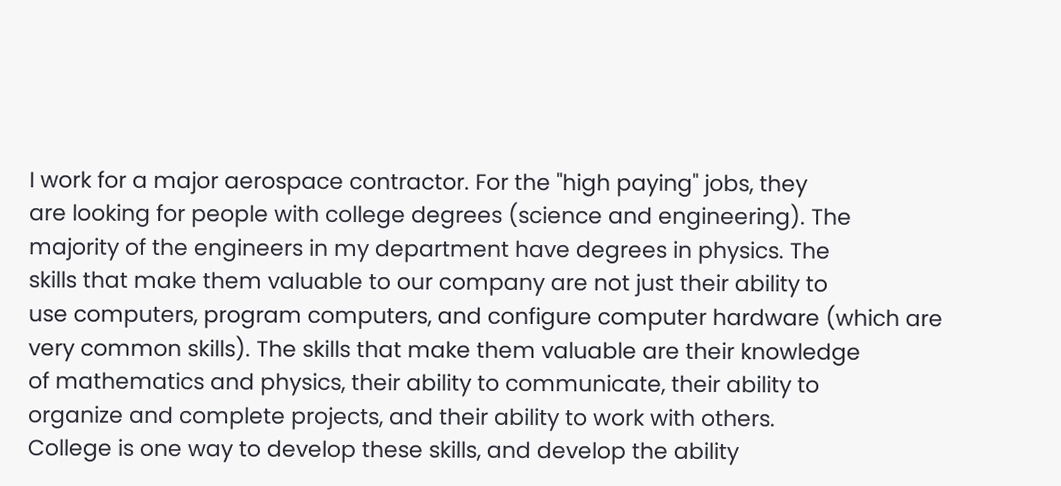I work for a major aerospace contractor. For the "high paying" jobs, they
are looking for people with college degrees (science and engineering). The
majority of the engineers in my department have degrees in physics. The
skills that make them valuable to our company are not just their ability to
use computers, program computers, and configure computer hardware (which are
very common skills). The skills that make them valuable are their knowledge
of mathematics and physics, their ability to communicate, their ability to
organize and complete projects, and their ability to work with others.
College is one way to develop these skills, and develop the ability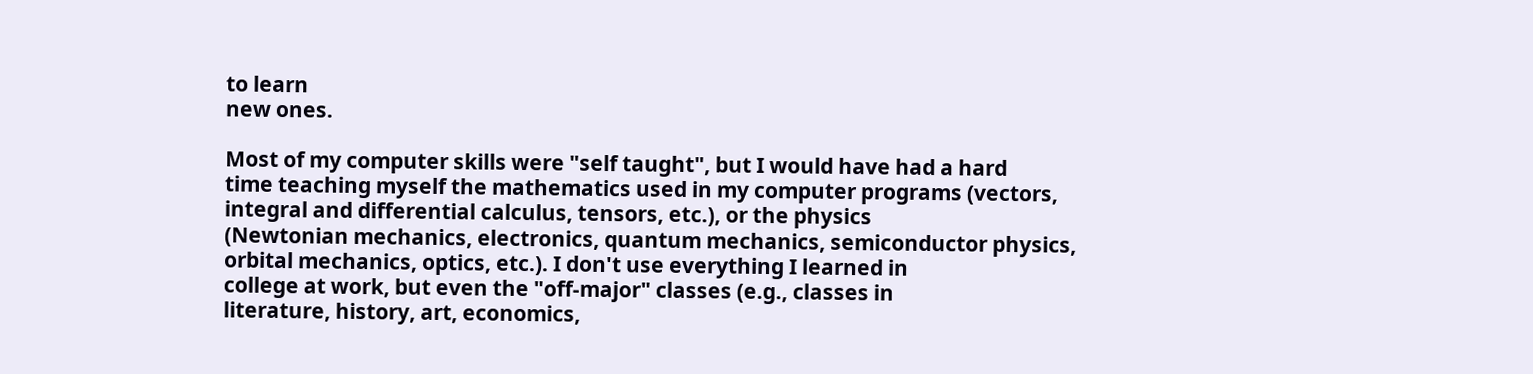to learn
new ones.

Most of my computer skills were "self taught", but I would have had a hard
time teaching myself the mathematics used in my computer programs (vectors,
integral and differential calculus, tensors, etc.), or the physics
(Newtonian mechanics, electronics, quantum mechanics, semiconductor physics,
orbital mechanics, optics, etc.). I don't use everything I learned in
college at work, but even the "off-major" classes (e.g., classes in
literature, history, art, economics,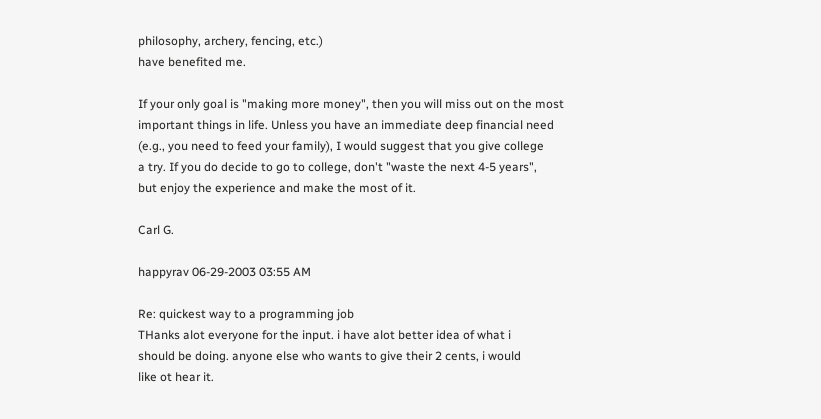philosophy, archery, fencing, etc.)
have benefited me.

If your only goal is "making more money", then you will miss out on the most
important things in life. Unless you have an immediate deep financial need
(e.g., you need to feed your family), I would suggest that you give college
a try. If you do decide to go to college, don't "waste the next 4-5 years",
but enjoy the experience and make the most of it.

Carl G.

happyrav 06-29-2003 03:55 AM

Re: quickest way to a programming job
THanks alot everyone for the input. i have alot better idea of what i
should be doing. anyone else who wants to give their 2 cents, i would
like ot hear it.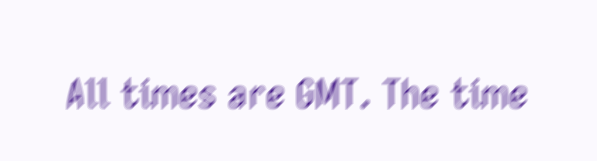All times are GMT. The time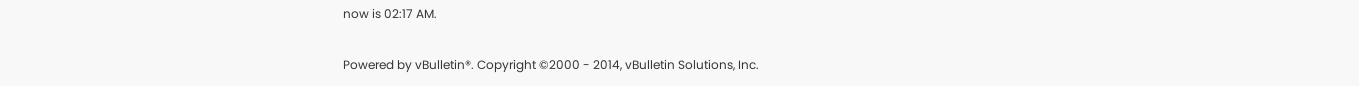now is 02:17 AM.

Powered by vBulletin®. Copyright ©2000 - 2014, vBulletin Solutions, Inc.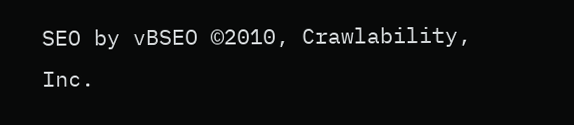SEO by vBSEO ©2010, Crawlability, Inc.